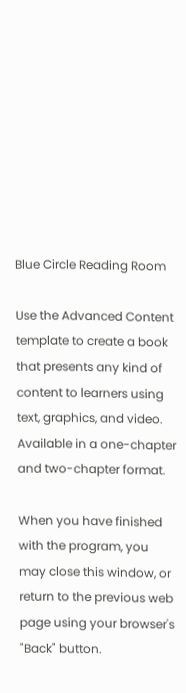Blue Circle Reading Room

Use the Advanced Content template to create a book that presents any kind of content to learners using text, graphics, and video. Available in a one-chapter and two-chapter format.

When you have finished with the program, you may close this window, or return to the previous web page using your browser's "Back" button.